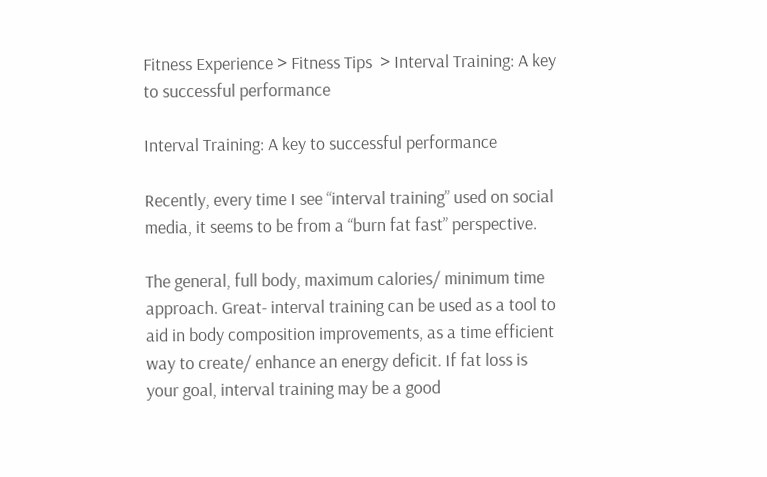Fitness Experience > Fitness Tips  > Interval Training: A key to successful performance

Interval Training: A key to successful performance

Recently, every time I see “interval training” used on social media, it seems to be from a “burn fat fast” perspective.

The general, full body, maximum calories/ minimum time approach. Great- interval training can be used as a tool to aid in body composition improvements, as a time efficient way to create/ enhance an energy deficit. If fat loss is your goal, interval training may be a good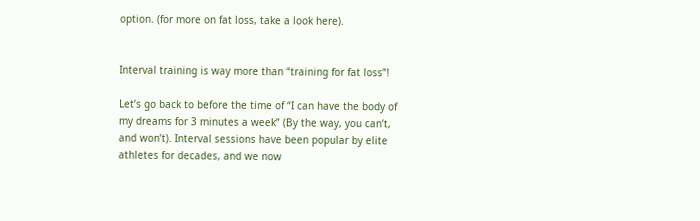option. (for more on fat loss, take a look here).


Interval training is way more than “training for fat loss”!

Let’s go back to before the time of “I can have the body of my dreams for 3 minutes a week” (By the way, you can’t, and won’t). Interval sessions have been popular by elite athletes for decades, and we now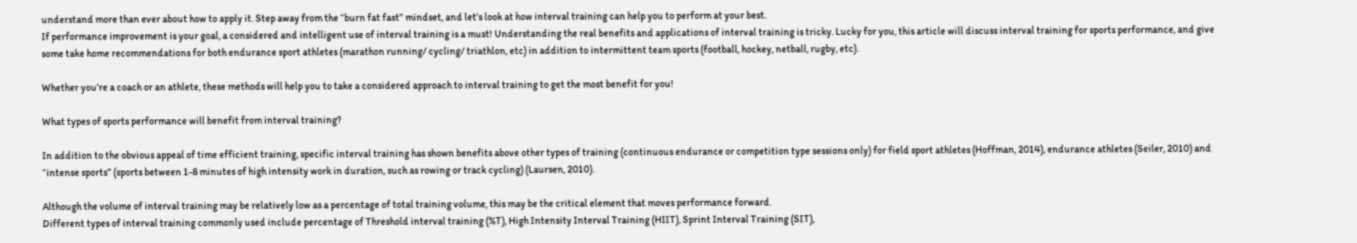understand more than ever about how to apply it. Step away from the “burn fat fast” mindset, and let’s look at how interval training can help you to perform at your best.
If performance improvement is your goal, a considered and intelligent use of interval training is a must! Understanding the real benefits and applications of interval training is tricky. Lucky for you, this article will discuss interval training for sports performance, and give some take home recommendations for both endurance sport athletes (marathon running/ cycling/ triathlon, etc) in addition to intermittent team sports (football, hockey, netball, rugby, etc).

Whether you’re a coach or an athlete, these methods will help you to take a considered approach to interval training to get the most benefit for you!

What types of sports performance will benefit from interval training?

In addition to the obvious appeal of time efficient training, specific interval training has shown benefits above other types of training (continuous endurance or competition type sessions only) for field sport athletes (Hoffman, 2014), endurance athletes (Seiler, 2010) and “intense sports” (sports between 1-8 minutes of high intensity work in duration, such as rowing or track cycling) (Laursen, 2010).

Although the volume of interval training may be relatively low as a percentage of total training volume, this may be the critical element that moves performance forward.
Different types of interval training commonly used include percentage of Threshold interval training (%T), High Intensity Interval Training (HIIT), Sprint Interval Training (SIT),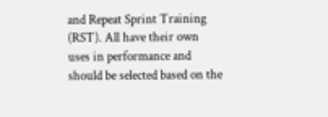and Repeat Sprint Training (RST). All have their own uses in performance and should be selected based on the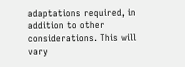adaptations required, in addition to other considerations. This will vary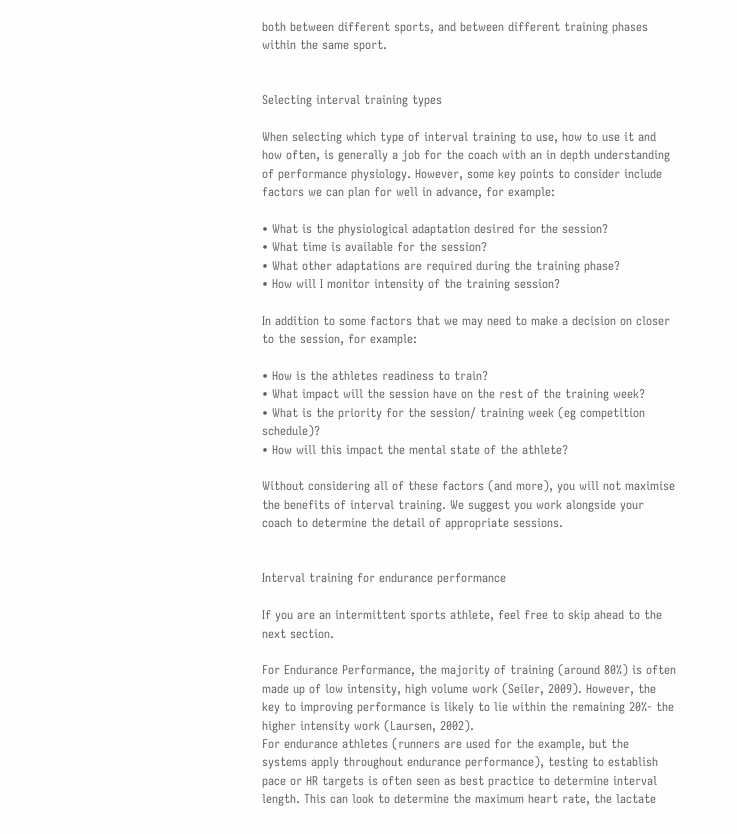both between different sports, and between different training phases within the same sport.


Selecting interval training types

When selecting which type of interval training to use, how to use it and how often, is generally a job for the coach with an in depth understanding of performance physiology. However, some key points to consider include factors we can plan for well in advance, for example:

• What is the physiological adaptation desired for the session?
• What time is available for the session?
• What other adaptations are required during the training phase?
• How will I monitor intensity of the training session?

In addition to some factors that we may need to make a decision on closer to the session, for example:

• How is the athletes readiness to train?
• What impact will the session have on the rest of the training week?
• What is the priority for the session/ training week (eg competition schedule)?
• How will this impact the mental state of the athlete?

Without considering all of these factors (and more), you will not maximise the benefits of interval training. We suggest you work alongside your coach to determine the detail of appropriate sessions.


Interval training for endurance performance

If you are an intermittent sports athlete, feel free to skip ahead to the next section.

For Endurance Performance, the majority of training (around 80%) is often made up of low intensity, high volume work (Seiler, 2009). However, the key to improving performance is likely to lie within the remaining 20%- the higher intensity work (Laursen, 2002).
For endurance athletes (runners are used for the example, but the systems apply throughout endurance performance), testing to establish pace or HR targets is often seen as best practice to determine interval length. This can look to determine the maximum heart rate, the lactate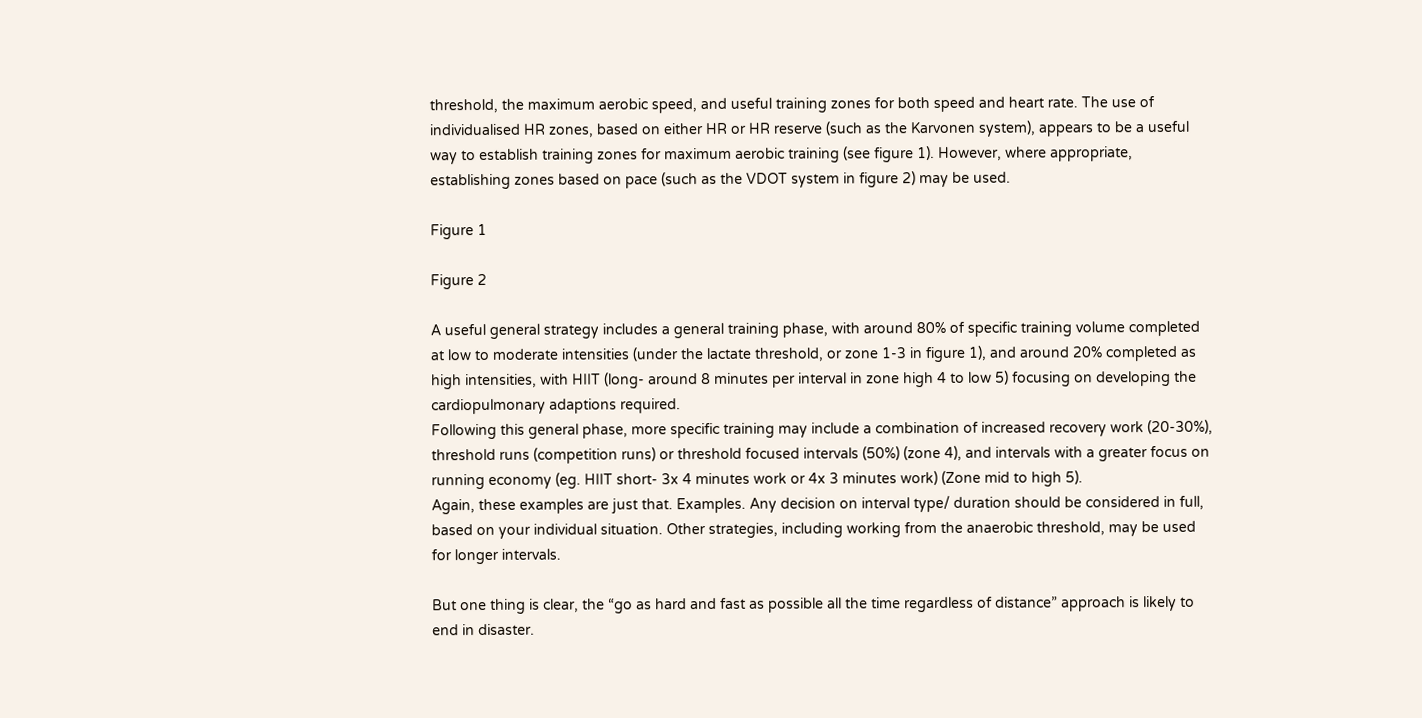threshold, the maximum aerobic speed, and useful training zones for both speed and heart rate. The use of individualised HR zones, based on either HR or HR reserve (such as the Karvonen system), appears to be a useful way to establish training zones for maximum aerobic training (see figure 1). However, where appropriate, establishing zones based on pace (such as the VDOT system in figure 2) may be used.

Figure 1

Figure 2

A useful general strategy includes a general training phase, with around 80% of specific training volume completed at low to moderate intensities (under the lactate threshold, or zone 1-3 in figure 1), and around 20% completed as high intensities, with HIIT (long- around 8 minutes per interval in zone high 4 to low 5) focusing on developing the cardiopulmonary adaptions required.
Following this general phase, more specific training may include a combination of increased recovery work (20-30%), threshold runs (competition runs) or threshold focused intervals (50%) (zone 4), and intervals with a greater focus on running economy (eg. HIIT short- 3x 4 minutes work or 4x 3 minutes work) (Zone mid to high 5).
Again, these examples are just that. Examples. Any decision on interval type/ duration should be considered in full, based on your individual situation. Other strategies, including working from the anaerobic threshold, may be used for longer intervals.

But one thing is clear, the “go as hard and fast as possible all the time regardless of distance” approach is likely to end in disaster.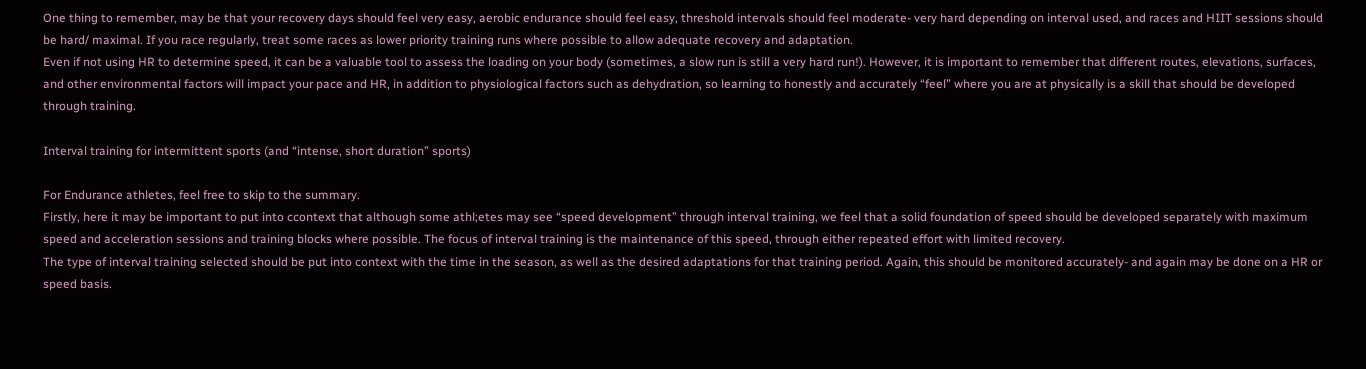One thing to remember, may be that your recovery days should feel very easy, aerobic endurance should feel easy, threshold intervals should feel moderate- very hard depending on interval used, and races and HIIT sessions should be hard/ maximal. If you race regularly, treat some races as lower priority training runs where possible to allow adequate recovery and adaptation.
Even if not using HR to determine speed, it can be a valuable tool to assess the loading on your body (sometimes, a slow run is still a very hard run!). However, it is important to remember that different routes, elevations, surfaces, and other environmental factors will impact your pace and HR, in addition to physiological factors such as dehydration, so learning to honestly and accurately “feel” where you are at physically is a skill that should be developed through training.

Interval training for intermittent sports (and “intense, short duration” sports)

For Endurance athletes, feel free to skip to the summary.
Firstly, here it may be important to put into ccontext that although some athl;etes may see “speed development” through interval training, we feel that a solid foundation of speed should be developed separately with maximum speed and acceleration sessions and training blocks where possible. The focus of interval training is the maintenance of this speed, through either repeated effort with limited recovery.
The type of interval training selected should be put into context with the time in the season, as well as the desired adaptations for that training period. Again, this should be monitored accurately- and again may be done on a HR or speed basis.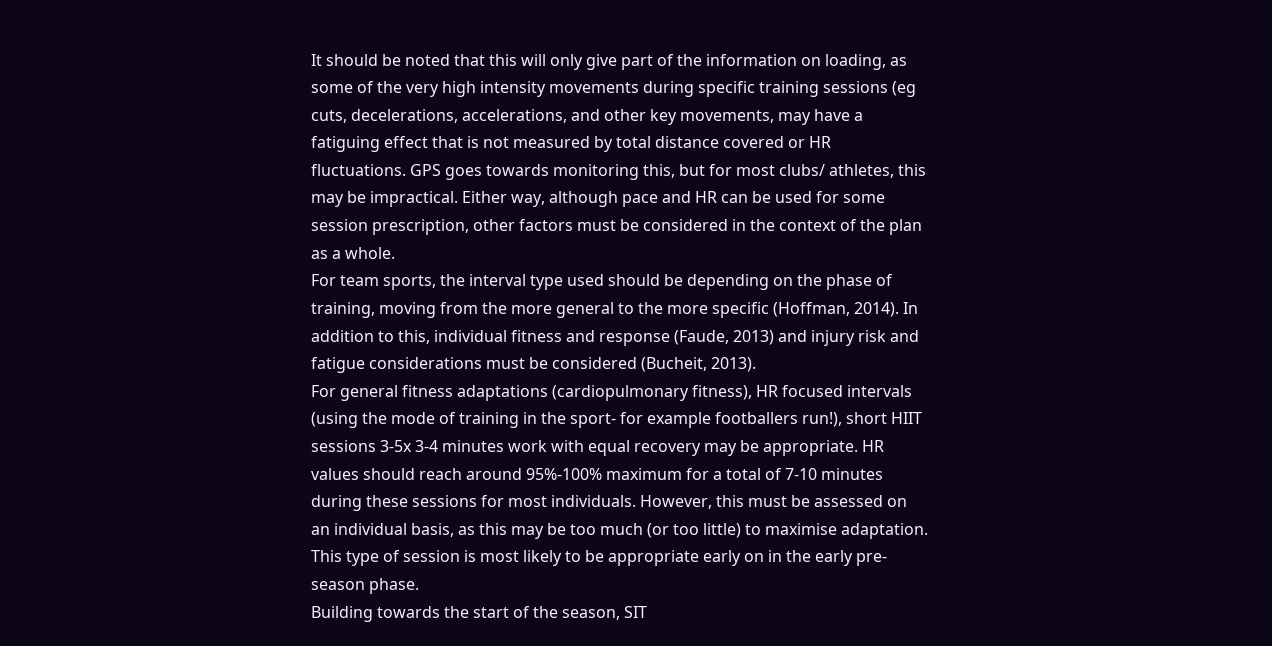It should be noted that this will only give part of the information on loading, as some of the very high intensity movements during specific training sessions (eg cuts, decelerations, accelerations, and other key movements, may have a fatiguing effect that is not measured by total distance covered or HR fluctuations. GPS goes towards monitoring this, but for most clubs/ athletes, this may be impractical. Either way, although pace and HR can be used for some session prescription, other factors must be considered in the context of the plan as a whole.
For team sports, the interval type used should be depending on the phase of training, moving from the more general to the more specific (Hoffman, 2014). In addition to this, individual fitness and response (Faude, 2013) and injury risk and fatigue considerations must be considered (Bucheit, 2013).
For general fitness adaptations (cardiopulmonary fitness), HR focused intervals (using the mode of training in the sport- for example footballers run!), short HIIT sessions 3-5x 3-4 minutes work with equal recovery may be appropriate. HR values should reach around 95%-100% maximum for a total of 7-10 minutes during these sessions for most individuals. However, this must be assessed on an individual basis, as this may be too much (or too little) to maximise adaptation. This type of session is most likely to be appropriate early on in the early pre-season phase.
Building towards the start of the season, SIT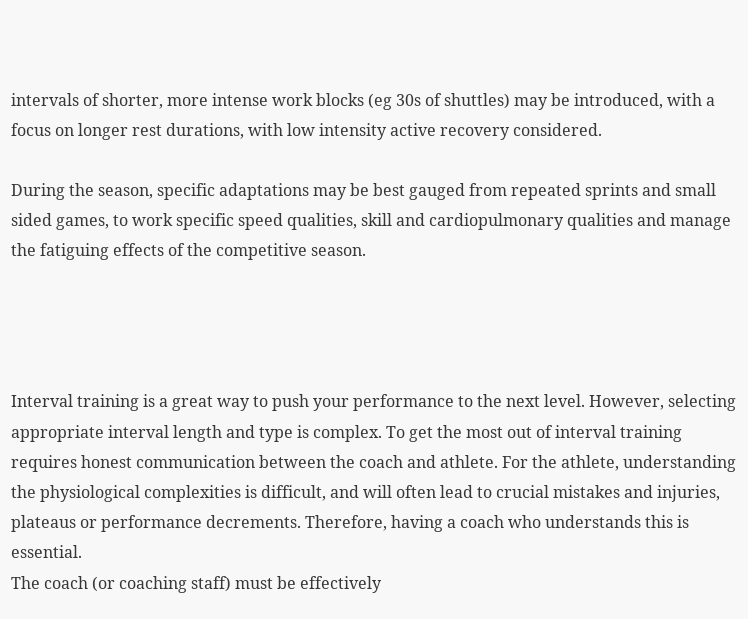intervals of shorter, more intense work blocks (eg 30s of shuttles) may be introduced, with a focus on longer rest durations, with low intensity active recovery considered.

During the season, specific adaptations may be best gauged from repeated sprints and small sided games, to work specific speed qualities, skill and cardiopulmonary qualities and manage the fatiguing effects of the competitive season.




Interval training is a great way to push your performance to the next level. However, selecting appropriate interval length and type is complex. To get the most out of interval training requires honest communication between the coach and athlete. For the athlete, understanding the physiological complexities is difficult, and will often lead to crucial mistakes and injuries, plateaus or performance decrements. Therefore, having a coach who understands this is essential.
The coach (or coaching staff) must be effectively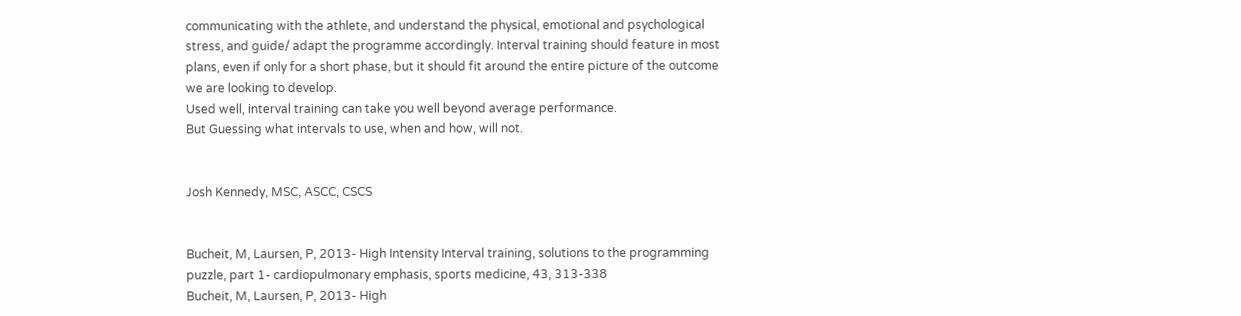communicating with the athlete, and understand the physical, emotional and psychological stress, and guide/ adapt the programme accordingly. Interval training should feature in most plans, even if only for a short phase, but it should fit around the entire picture of the outcome we are looking to develop.
Used well, interval training can take you well beyond average performance.
But Guessing what intervals to use, when and how, will not.


Josh Kennedy, MSC, ASCC, CSCS


Bucheit, M, Laursen, P, 2013- High Intensity Interval training, solutions to the programming puzzle, part 1- cardiopulmonary emphasis, sports medicine, 43, 313-338
Bucheit, M, Laursen, P, 2013- High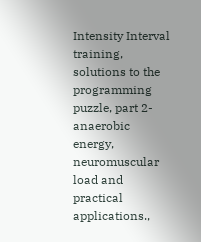Intensity Interval training, solutions to the programming puzzle, part 2- anaerobic energy, neuromuscular load and practical applications.,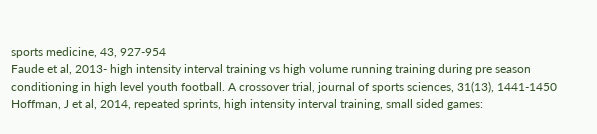sports medicine, 43, 927-954
Faude et al, 2013- high intensity interval training vs high volume running training during pre season conditioning in high level youth football. A crossover trial, journal of sports sciences, 31(13), 1441-1450
Hoffman, J et al, 2014, repeated sprints, high intensity interval training, small sided games: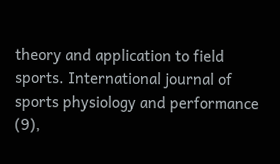theory and application to field sports. International journal of sports physiology and performance (9),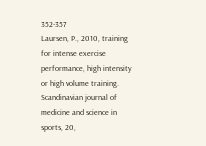352-357
Laursen, P., 2010, training for intense exercise performance, high intensity or high volume training. Scandinavian journal of medicine and science in sports, 20,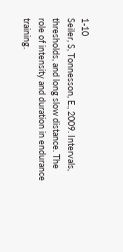1-10
Seiler, S, Tonnesson, E., 2009. Intervals, thresholds, and long slow distance. The role of intensity and duration in endurance training.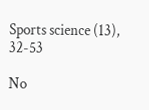Sports science (13), 32-53

No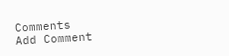Comments
Add Comment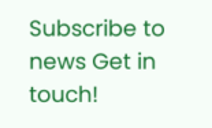Subscribe to news Get in touch!